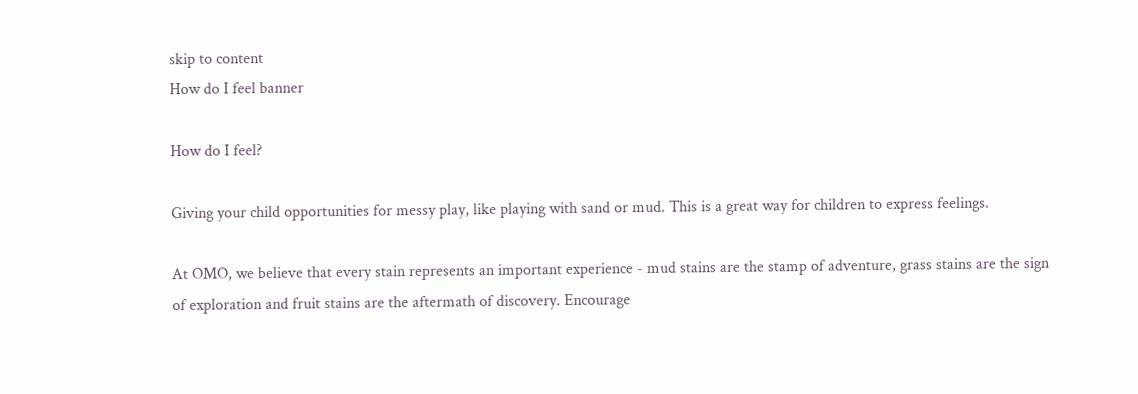skip to content
How do I feel banner

How do I feel?

Giving your child opportunities for messy play, like playing with sand or mud. This is a great way for children to express feelings.

At OMO, we believe that every stain represents an important experience - mud stains are the stamp of adventure, grass stains are the sign of exploration and fruit stains are the aftermath of discovery. Encourage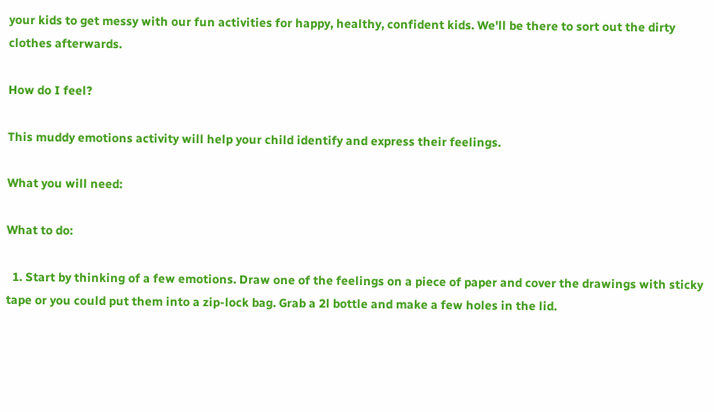your kids to get messy with our fun activities for happy, healthy, confident kids. We'll be there to sort out the dirty clothes afterwards.

How do I feel?

This muddy emotions activity will help your child identify and express their feelings.

What you will need:

What to do:

  1. Start by thinking of a few emotions. Draw one of the feelings on a piece of paper and cover the drawings with sticky tape or you could put them into a zip-lock bag. Grab a 2l bottle and make a few holes in the lid.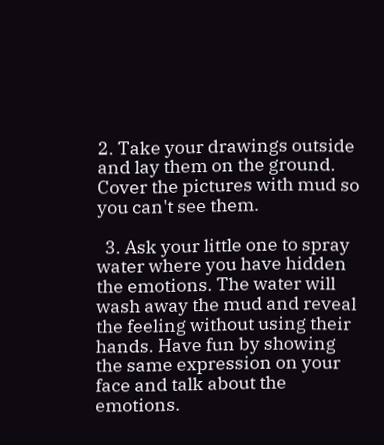2. Take your drawings outside and lay them on the ground. Cover the pictures with mud so you can't see them.

  3. Ask your little one to spray water where you have hidden the emotions. The water will wash away the mud and reveal the feeling without using their hands. Have fun by showing the same expression on your face and talk about the emotions.